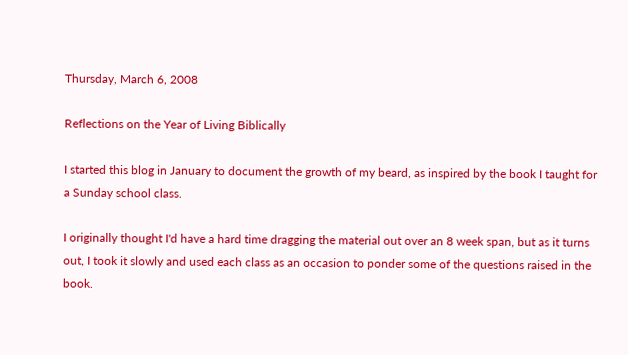Thursday, March 6, 2008

Reflections on the Year of Living Biblically

I started this blog in January to document the growth of my beard, as inspired by the book I taught for a Sunday school class.

I originally thought I'd have a hard time dragging the material out over an 8 week span, but as it turns out, I took it slowly and used each class as an occasion to ponder some of the questions raised in the book.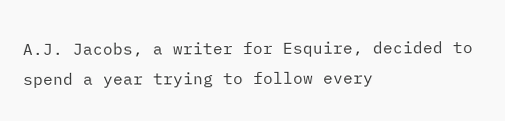A.J. Jacobs, a writer for Esquire, decided to spend a year trying to follow every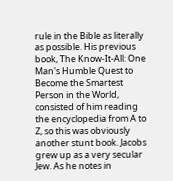rule in the Bible as literally as possible. His previous book, The Know-It-All: One Man's Humble Quest to Become the Smartest Person in the World, consisted of him reading the encyclopedia from A to Z, so this was obviously another stunt book. Jacobs grew up as a very secular Jew. As he notes in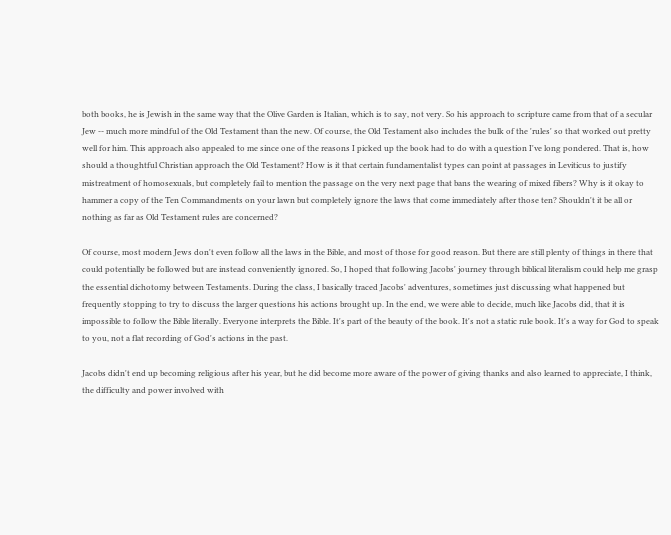both books, he is Jewish in the same way that the Olive Garden is Italian, which is to say, not very. So his approach to scripture came from that of a secular Jew -- much more mindful of the Old Testament than the new. Of course, the Old Testament also includes the bulk of the 'rules' so that worked out pretty well for him. This approach also appealed to me since one of the reasons I picked up the book had to do with a question I've long pondered. That is, how should a thoughtful Christian approach the Old Testament? How is it that certain fundamentalist types can point at passages in Leviticus to justify mistreatment of homosexuals, but completely fail to mention the passage on the very next page that bans the wearing of mixed fibers? Why is it okay to hammer a copy of the Ten Commandments on your lawn but completely ignore the laws that come immediately after those ten? Shouldn't it be all or nothing as far as Old Testament rules are concerned?

Of course, most modern Jews don't even follow all the laws in the Bible, and most of those for good reason. But there are still plenty of things in there that could potentially be followed but are instead conveniently ignored. So, I hoped that following Jacobs' journey through biblical literalism could help me grasp the essential dichotomy between Testaments. During the class, I basically traced Jacobs' adventures, sometimes just discussing what happened but frequently stopping to try to discuss the larger questions his actions brought up. In the end, we were able to decide, much like Jacobs did, that it is impossible to follow the Bible literally. Everyone interprets the Bible. It's part of the beauty of the book. It's not a static rule book. It's a way for God to speak to you, not a flat recording of God's actions in the past.

Jacobs didn't end up becoming religious after his year, but he did become more aware of the power of giving thanks and also learned to appreciate, I think, the difficulty and power involved with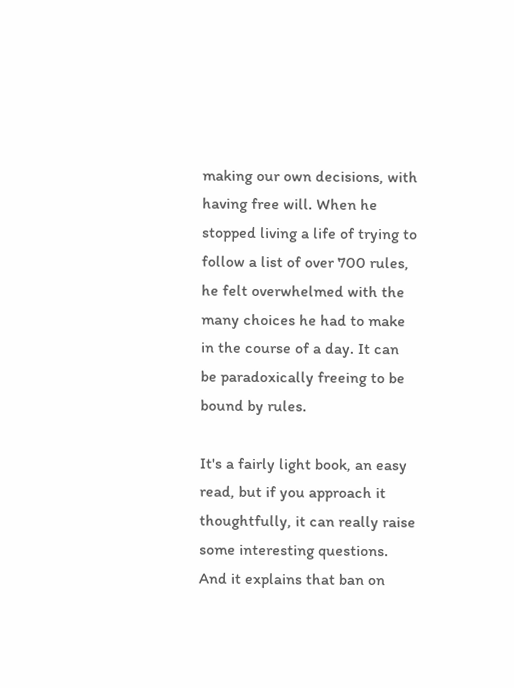making our own decisions, with having free will. When he stopped living a life of trying to follow a list of over 700 rules, he felt overwhelmed with the many choices he had to make in the course of a day. It can be paradoxically freeing to be bound by rules.

It's a fairly light book, an easy read, but if you approach it thoughtfully, it can really raise some interesting questions. And it explains that ban on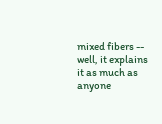mixed fibers -- well, it explains it as much as anyone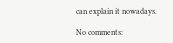can explain it nowadays.

No comments: